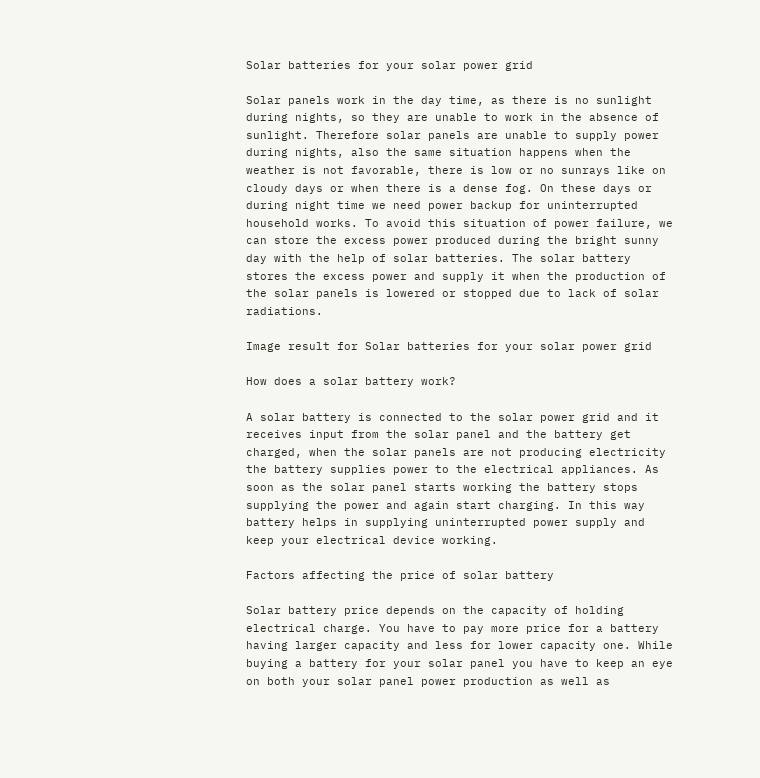Solar batteries for your solar power grid

Solar panels work in the day time, as there is no sunlight during nights, so they are unable to work in the absence of sunlight. Therefore solar panels are unable to supply power during nights, also the same situation happens when the weather is not favorable, there is low or no sunrays like on cloudy days or when there is a dense fog. On these days or during night time we need power backup for uninterrupted household works. To avoid this situation of power failure, we can store the excess power produced during the bright sunny day with the help of solar batteries. The solar battery stores the excess power and supply it when the production of the solar panels is lowered or stopped due to lack of solar radiations.

Image result for Solar batteries for your solar power grid

How does a solar battery work?

A solar battery is connected to the solar power grid and it receives input from the solar panel and the battery get charged, when the solar panels are not producing electricity the battery supplies power to the electrical appliances. As soon as the solar panel starts working the battery stops supplying the power and again start charging. In this way battery helps in supplying uninterrupted power supply and keep your electrical device working.

Factors affecting the price of solar battery

Solar battery price depends on the capacity of holding electrical charge. You have to pay more price for a battery having larger capacity and less for lower capacity one. While buying a battery for your solar panel you have to keep an eye on both your solar panel power production as well as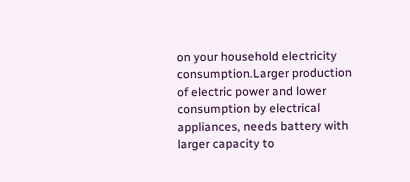on your household electricity consumption.Larger production of electric power and lower consumption by electrical appliances, needs battery with larger capacity to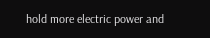hold more electric power and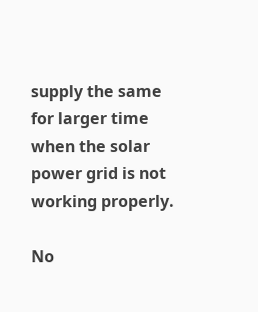supply the same for larger time  when the solar power grid is not working properly.

No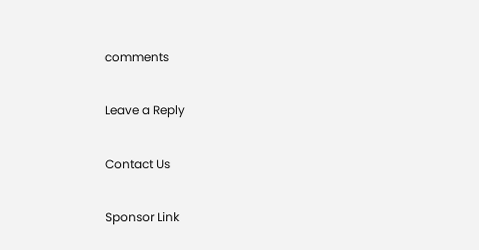comments

Leave a Reply

Contact Us

Sponsor Link